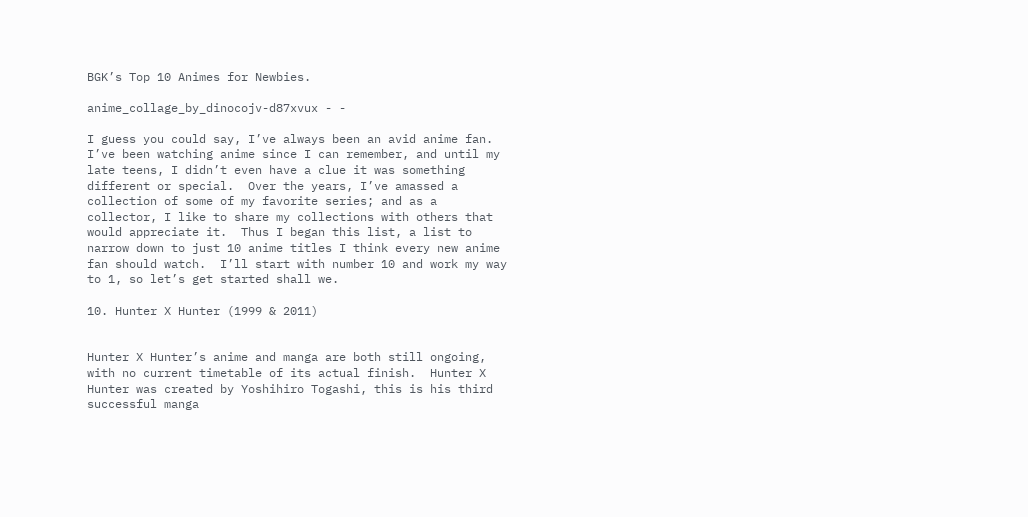BGK’s Top 10 Animes for Newbies.

anime_collage_by_dinocojv-d87xvux - -

I guess you could say, I’ve always been an avid anime fan.  I’ve been watching anime since I can remember, and until my late teens, I didn’t even have a clue it was something different or special.  Over the years, I’ve amassed a collection of some of my favorite series; and as a collector, I like to share my collections with others that would appreciate it.  Thus I began this list, a list to narrow down to just 10 anime titles I think every new anime fan should watch.  I’ll start with number 10 and work my way to 1, so let’s get started shall we.

10. Hunter X Hunter (1999 & 2011)


Hunter X Hunter’s anime and manga are both still ongoing, with no current timetable of its actual finish.  Hunter X Hunter was created by Yoshihiro Togashi, this is his third successful manga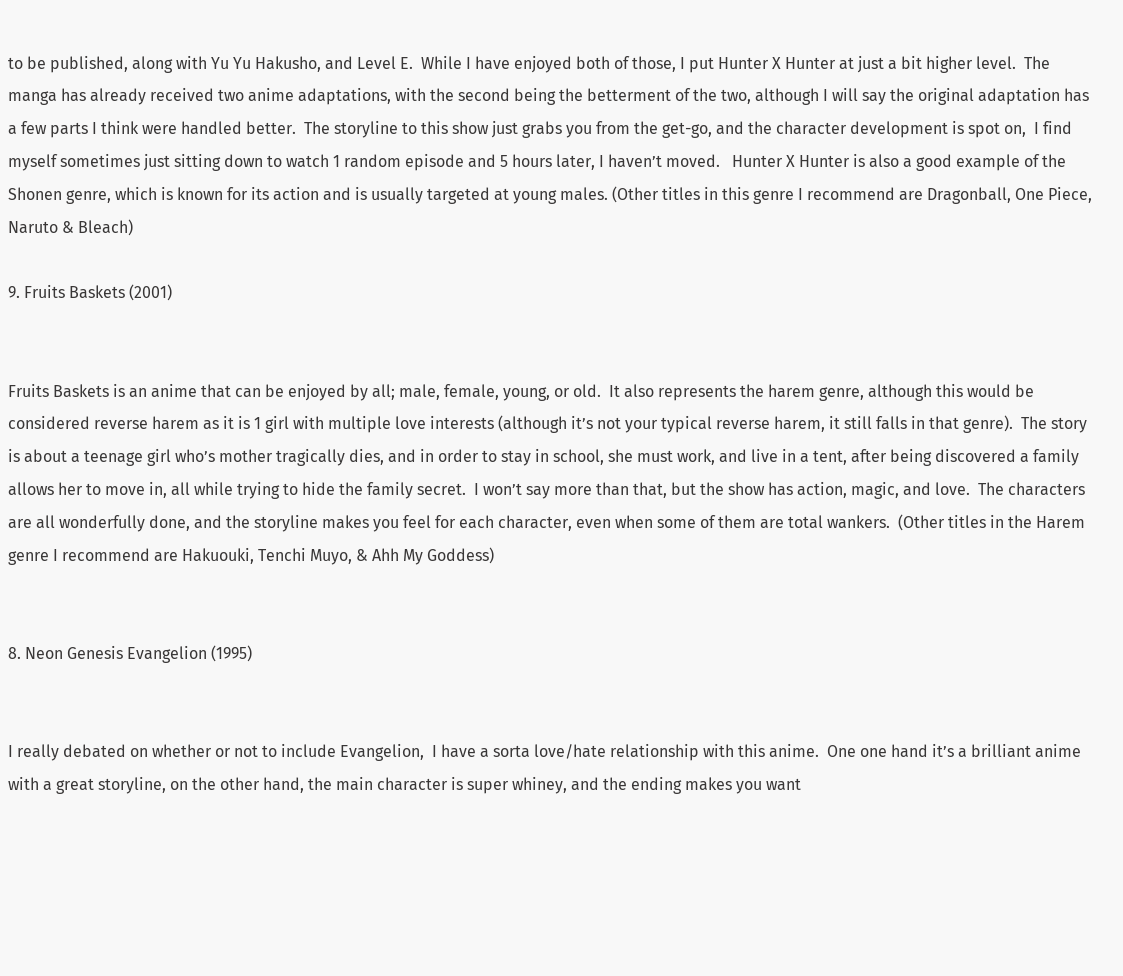to be published, along with Yu Yu Hakusho, and Level E.  While I have enjoyed both of those, I put Hunter X Hunter at just a bit higher level.  The manga has already received two anime adaptations, with the second being the betterment of the two, although I will say the original adaptation has a few parts I think were handled better.  The storyline to this show just grabs you from the get-go, and the character development is spot on,  I find myself sometimes just sitting down to watch 1 random episode and 5 hours later, I haven’t moved.   Hunter X Hunter is also a good example of the Shonen genre, which is known for its action and is usually targeted at young males. (Other titles in this genre I recommend are Dragonball, One Piece, Naruto & Bleach)

9. Fruits Baskets (2001)


Fruits Baskets is an anime that can be enjoyed by all; male, female, young, or old.  It also represents the harem genre, although this would be considered reverse harem as it is 1 girl with multiple love interests (although it’s not your typical reverse harem, it still falls in that genre).  The story is about a teenage girl who’s mother tragically dies, and in order to stay in school, she must work, and live in a tent, after being discovered a family allows her to move in, all while trying to hide the family secret.  I won’t say more than that, but the show has action, magic, and love.  The characters are all wonderfully done, and the storyline makes you feel for each character, even when some of them are total wankers.  (Other titles in the Harem genre I recommend are Hakuouki, Tenchi Muyo, & Ahh My Goddess)


8. Neon Genesis Evangelion (1995)


I really debated on whether or not to include Evangelion,  I have a sorta love/hate relationship with this anime.  One one hand it’s a brilliant anime with a great storyline, on the other hand, the main character is super whiney, and the ending makes you want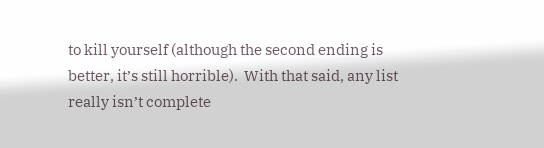to kill yourself (although the second ending is better, it’s still horrible).  With that said, any list really isn’t complete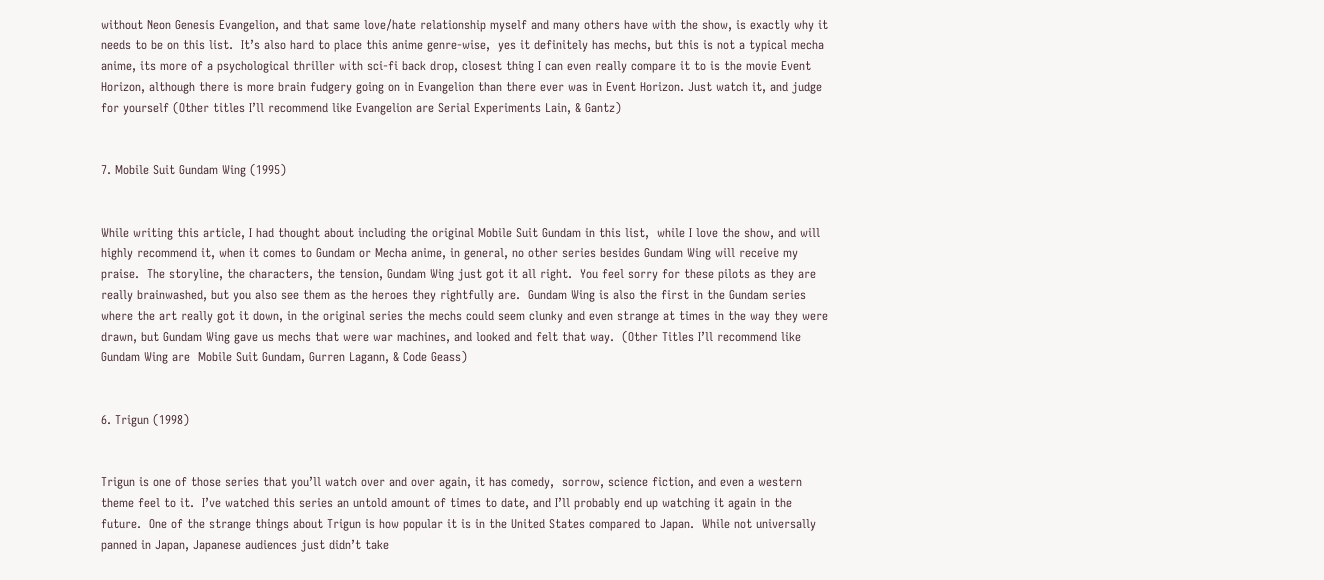without Neon Genesis Evangelion, and that same love/hate relationship myself and many others have with the show, is exactly why it needs to be on this list.  It’s also hard to place this anime genre-wise,  yes it definitely has mechs, but this is not a typical mecha anime, its more of a psychological thriller with sci-fi back drop, closest thing I can even really compare it to is the movie Event Horizon, although there is more brain fudgery going on in Evangelion than there ever was in Event Horizon. Just watch it, and judge for yourself (Other titles I’ll recommend like Evangelion are Serial Experiments Lain, & Gantz)


7. Mobile Suit Gundam Wing (1995)


While writing this article, I had thought about including the original Mobile Suit Gundam in this list,  while I love the show, and will highly recommend it, when it comes to Gundam or Mecha anime, in general, no other series besides Gundam Wing will receive my praise.  The storyline, the characters, the tension, Gundam Wing just got it all right.  You feel sorry for these pilots as they are really brainwashed, but you also see them as the heroes they rightfully are.  Gundam Wing is also the first in the Gundam series where the art really got it down, in the original series the mechs could seem clunky and even strange at times in the way they were drawn, but Gundam Wing gave us mechs that were war machines, and looked and felt that way.  (Other Titles I’ll recommend like Gundam Wing are  Mobile Suit Gundam, Gurren Lagann, & Code Geass)


6. Trigun (1998)


Trigun is one of those series that you’ll watch over and over again, it has comedy,  sorrow, science fiction, and even a western theme feel to it.  I’ve watched this series an untold amount of times to date, and I’ll probably end up watching it again in the future.  One of the strange things about Trigun is how popular it is in the United States compared to Japan.  While not universally panned in Japan, Japanese audiences just didn’t take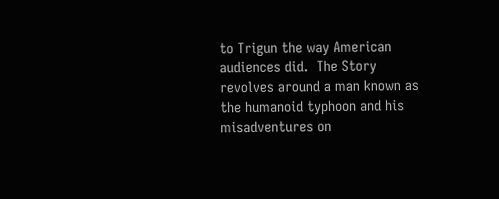to Trigun the way American audiences did.  The Story revolves around a man known as the humanoid typhoon and his misadventures on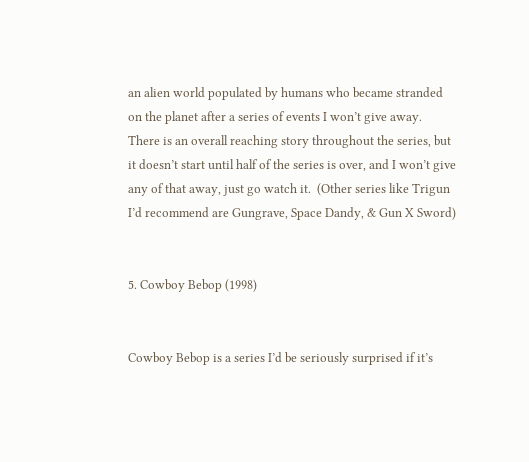an alien world populated by humans who became stranded on the planet after a series of events I won’t give away.  There is an overall reaching story throughout the series, but it doesn’t start until half of the series is over, and I won’t give any of that away, just go watch it.  (Other series like Trigun I’d recommend are Gungrave, Space Dandy, & Gun X Sword)


5. Cowboy Bebop (1998)


Cowboy Bebop is a series I’d be seriously surprised if it’s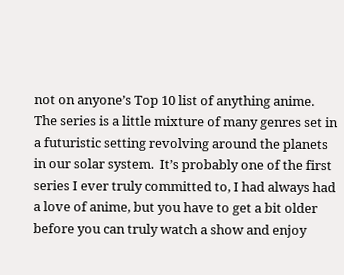not on anyone’s Top 10 list of anything anime.  The series is a little mixture of many genres set in a futuristic setting revolving around the planets in our solar system.  It’s probably one of the first series I ever truly committed to, I had always had a love of anime, but you have to get a bit older before you can truly watch a show and enjoy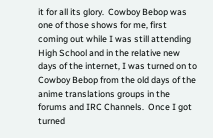it for all its glory.  Cowboy Bebop was one of those shows for me, first coming out while I was still attending High School and in the relative new days of the internet, I was turned on to Cowboy Bebop from the old days of the anime translations groups in the forums and IRC Channels.  Once I got turned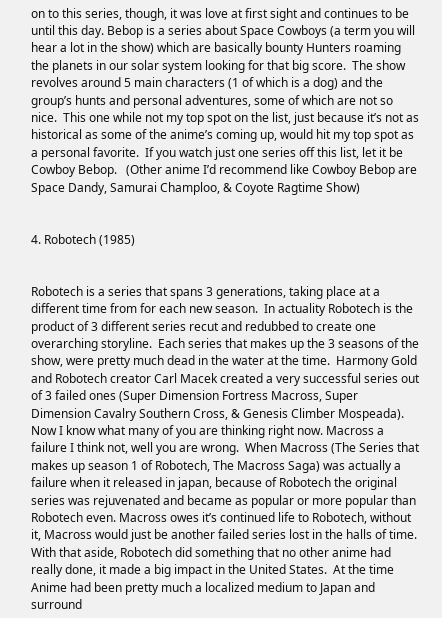on to this series, though, it was love at first sight and continues to be until this day. Bebop is a series about Space Cowboys (a term you will hear a lot in the show) which are basically bounty Hunters roaming the planets in our solar system looking for that big score.  The show revolves around 5 main characters (1 of which is a dog) and the group’s hunts and personal adventures, some of which are not so nice.  This one while not my top spot on the list, just because it’s not as historical as some of the anime’s coming up, would hit my top spot as a personal favorite.  If you watch just one series off this list, let it be Cowboy Bebop.   (Other anime I’d recommend like Cowboy Bebop are Space Dandy, Samurai Champloo, & Coyote Ragtime Show)


4. Robotech (1985)


Robotech is a series that spans 3 generations, taking place at a different time from for each new season.  In actuality Robotech is the product of 3 different series recut and redubbed to create one overarching storyline.  Each series that makes up the 3 seasons of the show, were pretty much dead in the water at the time.  Harmony Gold and Robotech creator Carl Macek created a very successful series out of 3 failed ones (Super Dimension Fortress Macross, Super Dimension Cavalry Southern Cross, & Genesis Climber Mospeada).  Now I know what many of you are thinking right now. Macross a failure I think not, well you are wrong.  When Macross (The Series that makes up season 1 of Robotech, The Macross Saga) was actually a failure when it released in japan, because of Robotech the original series was rejuvenated and became as popular or more popular than Robotech even. Macross owes it’s continued life to Robotech, without it, Macross would just be another failed series lost in the halls of time.  With that aside, Robotech did something that no other anime had really done, it made a big impact in the United States.  At the time Anime had been pretty much a localized medium to Japan and surround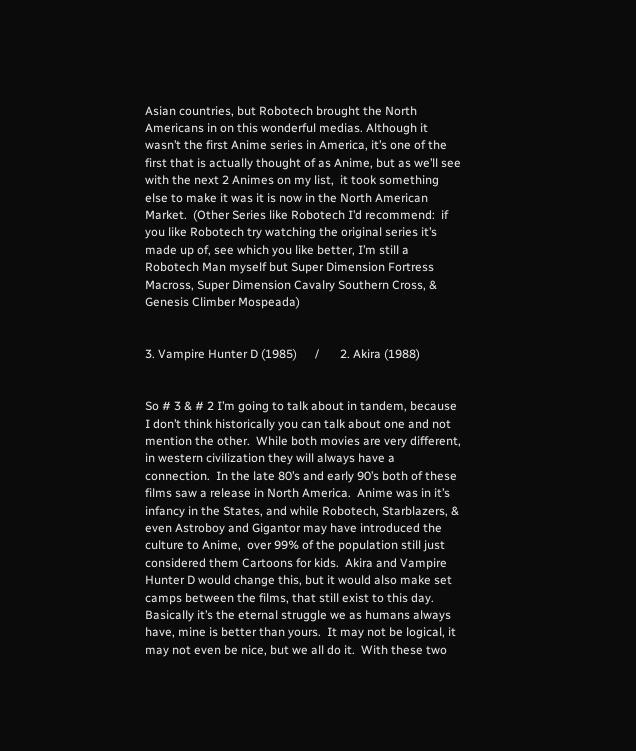Asian countries, but Robotech brought the North Americans in on this wonderful medias. Although it wasn’t the first Anime series in America, it’s one of the first that is actually thought of as Anime, but as we’ll see with the next 2 Animes on my list,  it took something else to make it was it is now in the North American Market.  (Other Series like Robotech I’d recommend:  if you like Robotech try watching the original series it’s made up of, see which you like better, I’m still a Robotech Man myself but Super Dimension Fortress Macross, Super Dimension Cavalry Southern Cross, & Genesis Climber Mospeada)


3. Vampire Hunter D (1985)      /       2. Akira (1988)


So # 3 & # 2 I’m going to talk about in tandem, because I don’t think historically you can talk about one and not mention the other.  While both movies are very different, in western civilization they will always have a connection.  In the late 80’s and early 90’s both of these films saw a release in North America.  Anime was in it’s infancy in the States, and while Robotech, Starblazers, & even Astroboy and Gigantor may have introduced the culture to Anime,  over 99% of the population still just considered them Cartoons for kids.  Akira and Vampire Hunter D would change this, but it would also make set camps between the films, that still exist to this day.  Basically it’s the eternal struggle we as humans always have, mine is better than yours.  It may not be logical, it may not even be nice, but we all do it.  With these two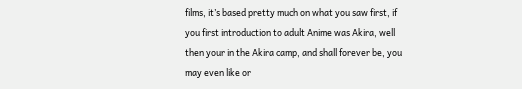films, it’s based pretty much on what you saw first, if you first introduction to adult Anime was Akira, well then your in the Akira camp, and shall forever be, you may even like or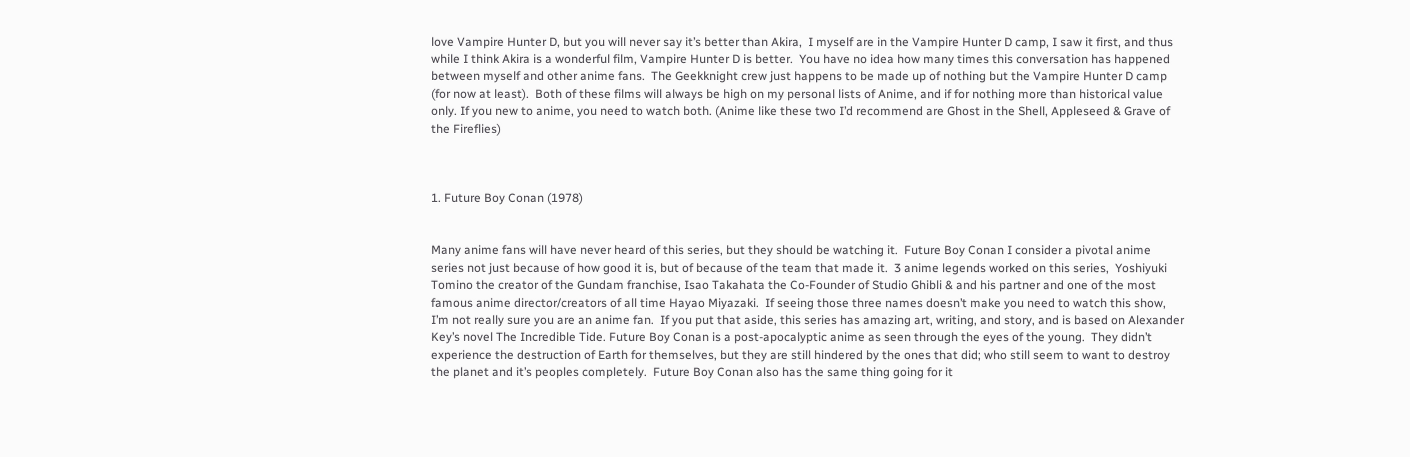love Vampire Hunter D, but you will never say it’s better than Akira,  I myself are in the Vampire Hunter D camp, I saw it first, and thus while I think Akira is a wonderful film, Vampire Hunter D is better.  You have no idea how many times this conversation has happened between myself and other anime fans.  The Geekknight crew just happens to be made up of nothing but the Vampire Hunter D camp (for now at least).  Both of these films will always be high on my personal lists of Anime, and if for nothing more than historical value only. If you new to anime, you need to watch both. (Anime like these two I’d recommend are Ghost in the Shell, Appleseed & Grave of the Fireflies)



1. Future Boy Conan (1978)


Many anime fans will have never heard of this series, but they should be watching it.  Future Boy Conan I consider a pivotal anime series not just because of how good it is, but of because of the team that made it.  3 anime legends worked on this series,  Yoshiyuki Tomino the creator of the Gundam franchise, Isao Takahata the Co-Founder of Studio Ghibli & and his partner and one of the most famous anime director/creators of all time Hayao Miyazaki.  If seeing those three names doesn’t make you need to watch this show, I’m not really sure you are an anime fan.  If you put that aside, this series has amazing art, writing, and story, and is based on Alexander Key’s novel The Incredible Tide. Future Boy Conan is a post-apocalyptic anime as seen through the eyes of the young.  They didn’t experience the destruction of Earth for themselves, but they are still hindered by the ones that did; who still seem to want to destroy the planet and it’s peoples completely.  Future Boy Conan also has the same thing going for it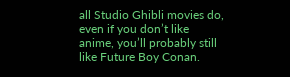all Studio Ghibli movies do, even if you don’t like anime, you’ll probably still like Future Boy Conan.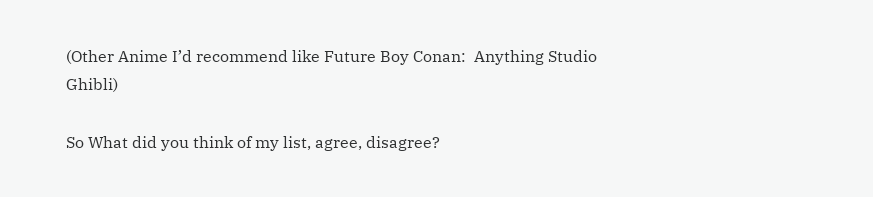(Other Anime I’d recommend like Future Boy Conan:  Anything Studio Ghibli)

So What did you think of my list, agree, disagree?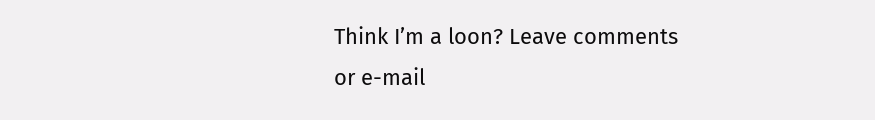Think I’m a loon? Leave comments or e-mail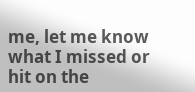me, let me know what I missed or hit on the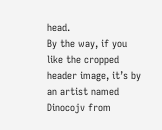head.
By the way, if you like the cropped header image, it’s by an artist named Dinocojv from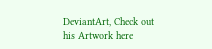DeviantArt, Check out his Artwork here